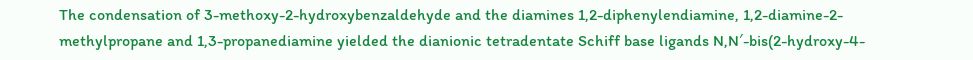The condensation of 3-methoxy-2-hydroxybenzaldehyde and the diamines 1,2-diphenylendiamine, 1,2-diamine-2-methylpropane and 1,3-propanediamine yielded the dianionic tetradentate Schiff base ligands N,N′-bis(2-hydroxy-4-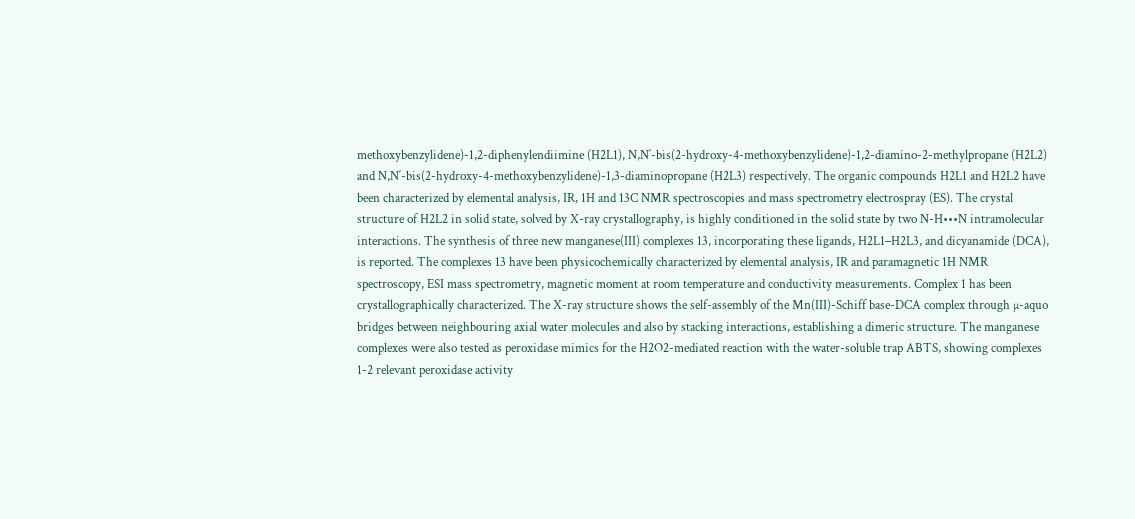methoxybenzylidene)-1,2-diphenylendiimine (H2L1), N,N′-bis(2-hydroxy-4-methoxybenzylidene)-1,2-diamino-2-methylpropane (H2L2) and N,N′-bis(2-hydroxy-4-methoxybenzylidene)-1,3-diaminopropane (H2L3) respectively. The organic compounds H2L1 and H2L2 have been characterized by elemental analysis, IR, 1H and 13C NMR spectroscopies and mass spectrometry electrospray (ES). The crystal structure of H2L2 in solid state, solved by X-ray crystallography, is highly conditioned in the solid state by two N-H•••N intramolecular interactions. The synthesis of three new manganese(III) complexes 13, incorporating these ligands, H2L1–H2L3, and dicyanamide (DCA), is reported. The complexes 13 have been physicochemically characterized by elemental analysis, IR and paramagnetic 1H NMR spectroscopy, ESI mass spectrometry, magnetic moment at room temperature and conductivity measurements. Complex 1 has been crystallographically characterized. The X-ray structure shows the self-assembly of the Mn(III)-Schiff base-DCA complex through µ-aquo bridges between neighbouring axial water molecules and also by stacking interactions, establishing a dimeric structure. The manganese complexes were also tested as peroxidase mimics for the H2O2-mediated reaction with the water-soluble trap ABTS, showing complexes 1-2 relevant peroxidase activity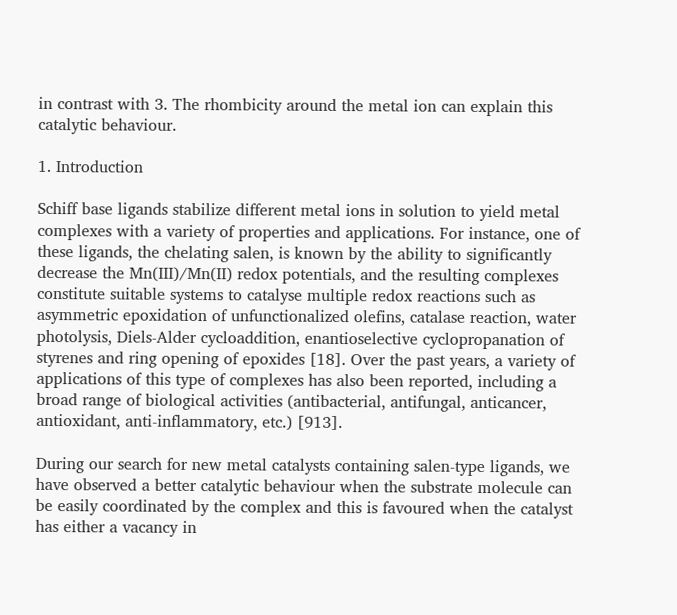in contrast with 3. The rhombicity around the metal ion can explain this catalytic behaviour.

1. Introduction

Schiff base ligands stabilize different metal ions in solution to yield metal complexes with a variety of properties and applications. For instance, one of these ligands, the chelating salen, is known by the ability to significantly decrease the Mn(III)/Mn(II) redox potentials, and the resulting complexes constitute suitable systems to catalyse multiple redox reactions such as asymmetric epoxidation of unfunctionalized olefins, catalase reaction, water photolysis, Diels-Alder cycloaddition, enantioselective cyclopropanation of styrenes and ring opening of epoxides [18]. Over the past years, a variety of applications of this type of complexes has also been reported, including a broad range of biological activities (antibacterial, antifungal, anticancer, antioxidant, anti-inflammatory, etc.) [913].

During our search for new metal catalysts containing salen-type ligands, we have observed a better catalytic behaviour when the substrate molecule can be easily coordinated by the complex and this is favoured when the catalyst has either a vacancy in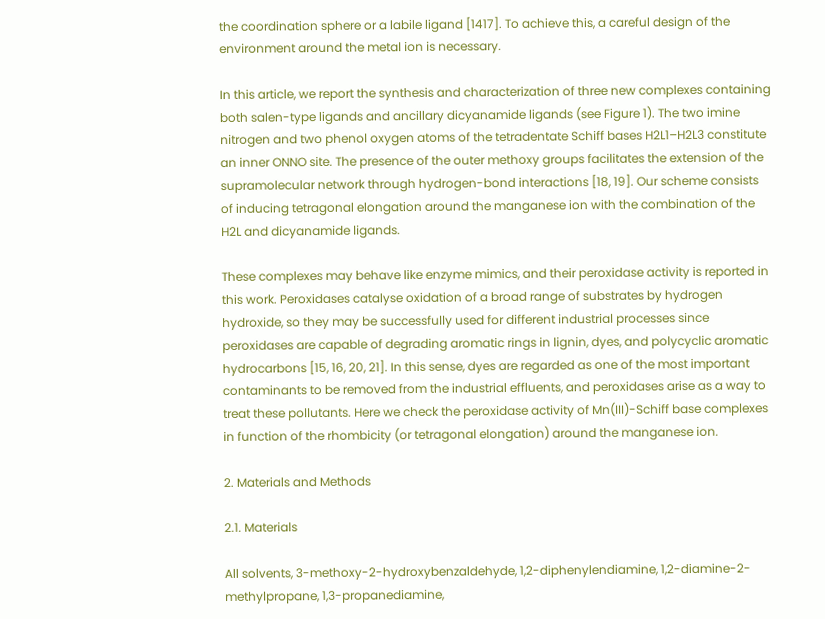the coordination sphere or a labile ligand [1417]. To achieve this, a careful design of the environment around the metal ion is necessary.

In this article, we report the synthesis and characterization of three new complexes containing both salen-type ligands and ancillary dicyanamide ligands (see Figure 1). The two imine nitrogen and two phenol oxygen atoms of the tetradentate Schiff bases H2L1–H2L3 constitute an inner ONNO site. The presence of the outer methoxy groups facilitates the extension of the supramolecular network through hydrogen-bond interactions [18, 19]. Our scheme consists of inducing tetragonal elongation around the manganese ion with the combination of the H2L and dicyanamide ligands.

These complexes may behave like enzyme mimics, and their peroxidase activity is reported in this work. Peroxidases catalyse oxidation of a broad range of substrates by hydrogen hydroxide, so they may be successfully used for different industrial processes since peroxidases are capable of degrading aromatic rings in lignin, dyes, and polycyclic aromatic hydrocarbons [15, 16, 20, 21]. In this sense, dyes are regarded as one of the most important contaminants to be removed from the industrial effluents, and peroxidases arise as a way to treat these pollutants. Here we check the peroxidase activity of Mn(III)-Schiff base complexes in function of the rhombicity (or tetragonal elongation) around the manganese ion.

2. Materials and Methods

2.1. Materials

All solvents, 3-methoxy-2-hydroxybenzaldehyde, 1,2-diphenylendiamine, 1,2-diamine-2-methylpropane, 1,3-propanediamine,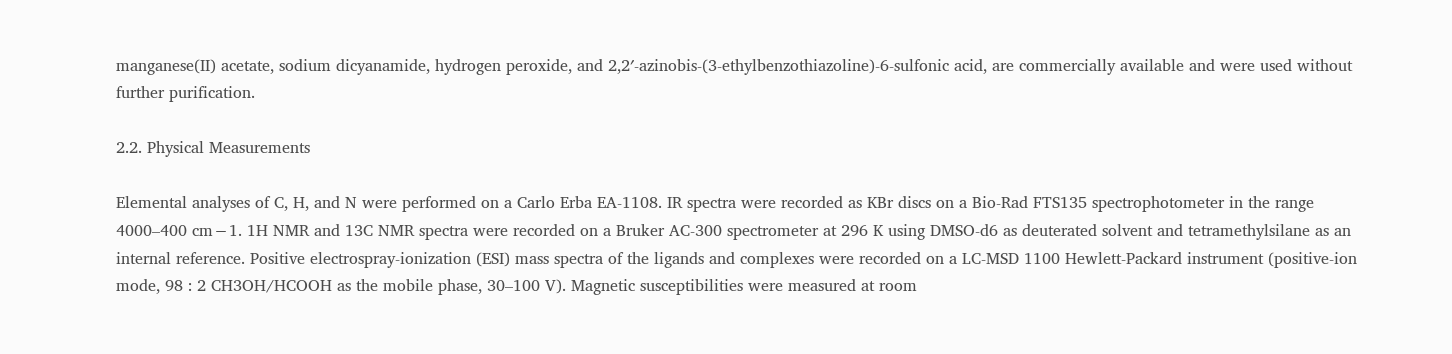manganese(II) acetate, sodium dicyanamide, hydrogen peroxide, and 2,2′-azinobis-(3-ethylbenzothiazoline)-6-sulfonic acid, are commercially available and were used without further purification.

2.2. Physical Measurements

Elemental analyses of C, H, and N were performed on a Carlo Erba EA-1108. IR spectra were recorded as KBr discs on a Bio-Rad FTS135 spectrophotometer in the range 4000–400 cm−1. 1H NMR and 13C NMR spectra were recorded on a Bruker AC-300 spectrometer at 296 K using DMSO-d6 as deuterated solvent and tetramethylsilane as an internal reference. Positive electrospray-ionization (ESI) mass spectra of the ligands and complexes were recorded on a LC-MSD 1100 Hewlett-Packard instrument (positive-ion mode, 98 : 2 CH3OH/HCOOH as the mobile phase, 30–100 V). Magnetic susceptibilities were measured at room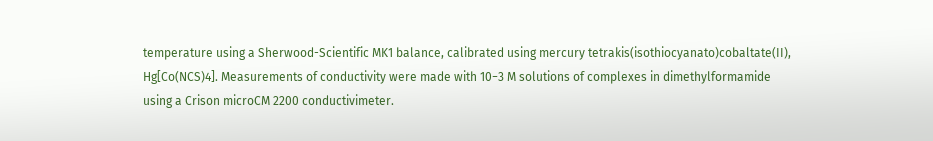temperature using a Sherwood-Scientific MK1 balance, calibrated using mercury tetrakis(isothiocyanato)cobaltate(II), Hg[Co(NCS)4]. Measurements of conductivity were made with 10−3 M solutions of complexes in dimethylformamide using a Crison microCM 2200 conductivimeter.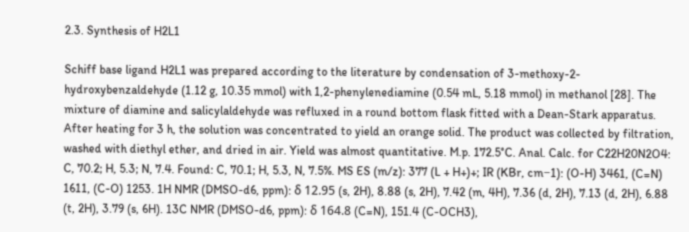2.3. Synthesis of H2L1

Schiff base ligand H2L1 was prepared according to the literature by condensation of 3-methoxy-2-hydroxybenzaldehyde (1.12 g, 10.35 mmol) with 1,2-phenylenediamine (0.54 mL, 5.18 mmol) in methanol [28]. The mixture of diamine and salicylaldehyde was refluxed in a round bottom flask fitted with a Dean-Stark apparatus. After heating for 3 h, the solution was concentrated to yield an orange solid. The product was collected by filtration, washed with diethyl ether, and dried in air. Yield was almost quantitative. M.p. 172.5°C. Anal. Calc. for C22H20N2O4: C, 70.2; H, 5.3; N, 7.4. Found: C, 70.1; H, 5.3, N, 7.5%. MS ES (m/z): 377 (L + H+)+; IR (KBr, cm−1): (O-H) 3461, (C=N) 1611, (C-O) 1253. 1H NMR (DMSO-d6, ppm): δ 12.95 (s, 2H), 8.88 (s, 2H), 7.42 (m, 4H), 7.36 (d, 2H), 7.13 (d, 2H), 6.88 (t, 2H), 3.79 (s, 6H). 13C NMR (DMSO-d6, ppm): δ 164.8 (C=N), 151.4 (C-OCH3),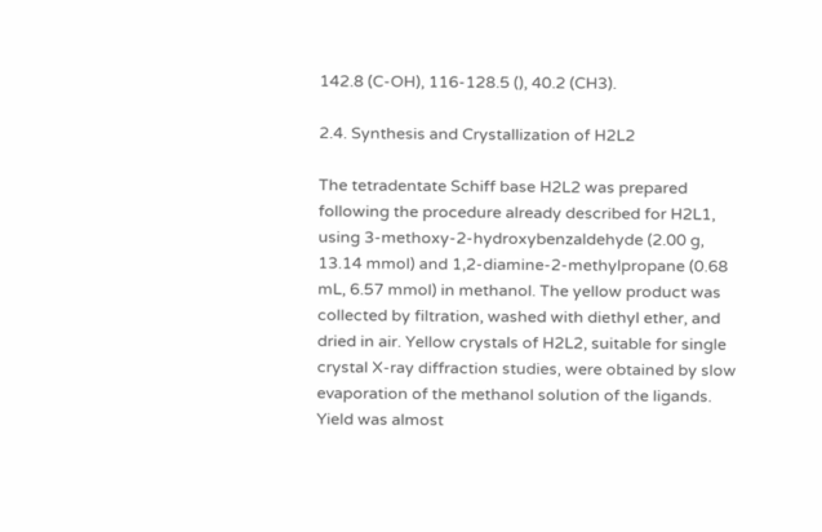142.8 (C-OH), 116-128.5 (), 40.2 (CH3).

2.4. Synthesis and Crystallization of H2L2

The tetradentate Schiff base H2L2 was prepared following the procedure already described for H2L1, using 3-methoxy-2-hydroxybenzaldehyde (2.00 g, 13.14 mmol) and 1,2-diamine-2-methylpropane (0.68 mL, 6.57 mmol) in methanol. The yellow product was collected by filtration, washed with diethyl ether, and dried in air. Yellow crystals of H2L2, suitable for single crystal X-ray diffraction studies, were obtained by slow evaporation of the methanol solution of the ligands. Yield was almost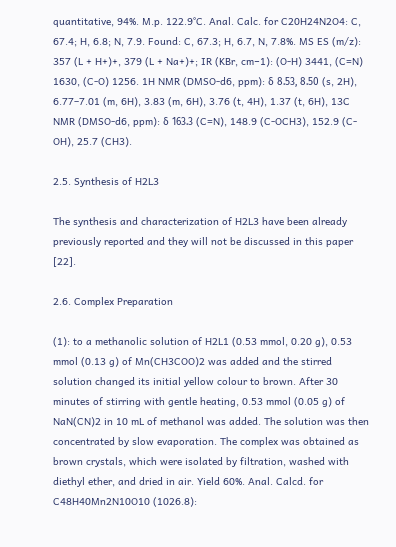quantitative, 94%. M.p. 122.9°C. Anal. Calc. for C20H24N2O4: C, 67.4; H, 6.8; N, 7.9. Found: C, 67.3; H, 6.7, N, 7.8%. MS ES (m/z): 357 (L + H+)+, 379 (L + Na+)+; IR (KBr, cm−1): (O-H) 3441, (C=N) 1630, (C-O) 1256. 1H NMR (DMSO-d6, ppm): δ 8.53, 8.50 (s, 2H), 6.77–7.01 (m, 6H), 3.83 (m, 6H), 3.76 (t, 4H), 1.37 (t, 6H), 13C NMR (DMSO-d6, ppm): δ 163.3 (C=N), 148.9 (C-OCH3), 152.9 (C-OH), 25.7 (CH3).

2.5. Synthesis of H2L3

The synthesis and characterization of H2L3 have been already previously reported and they will not be discussed in this paper [22].

2.6. Complex Preparation

(1): to a methanolic solution of H2L1 (0.53 mmol, 0.20 g), 0.53 mmol (0.13 g) of Mn(CH3COO)2 was added and the stirred solution changed its initial yellow colour to brown. After 30 minutes of stirring with gentle heating, 0.53 mmol (0.05 g) of NaN(CN)2 in 10 mL of methanol was added. The solution was then concentrated by slow evaporation. The complex was obtained as brown crystals, which were isolated by filtration, washed with diethyl ether, and dried in air. Yield 60%. Anal. Calcd. for C48H40Mn2N10O10 (1026.8):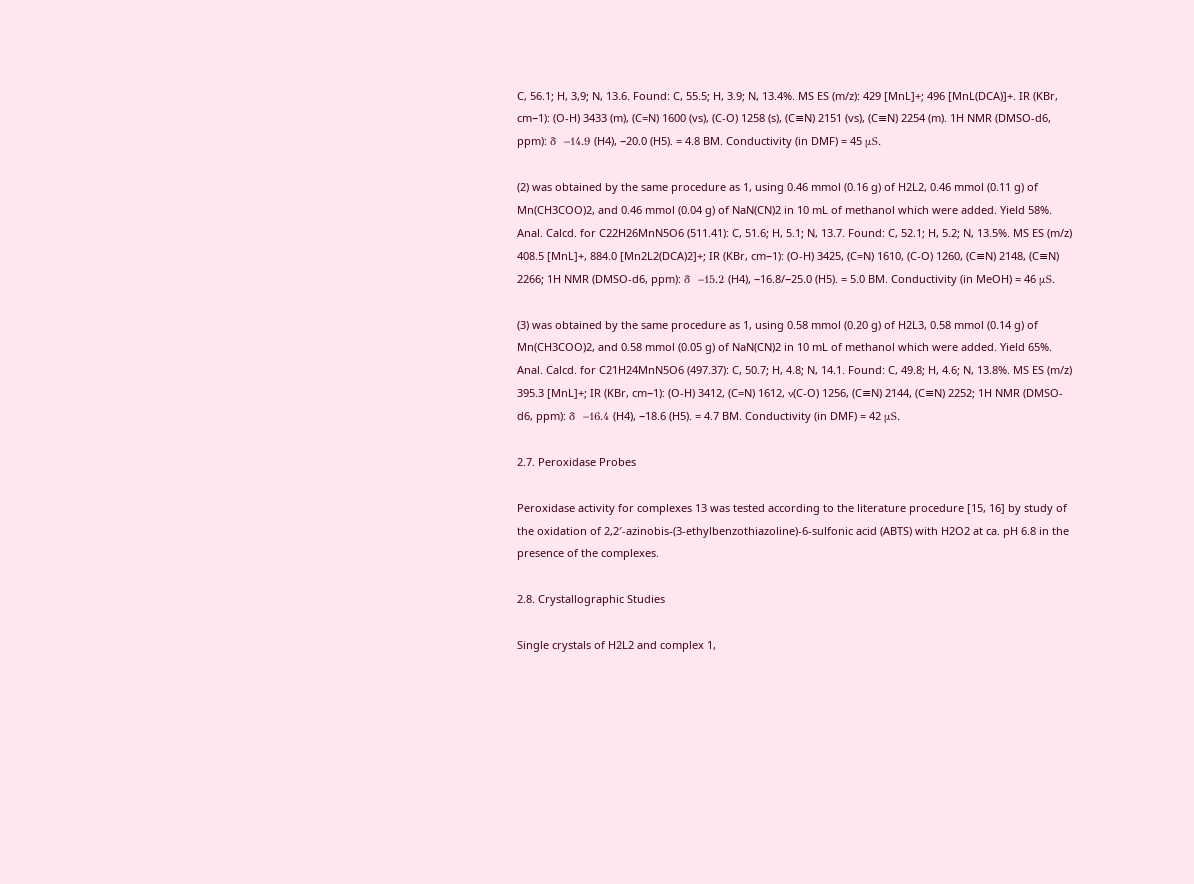C, 56.1; H, 3,9; N, 13.6. Found: C, 55.5; H, 3.9; N, 13.4%. MS ES (m/z): 429 [MnL]+; 496 [MnL(DCA)]+. IR (KBr, cm−1): (O-H) 3433 (m), (C=N) 1600 (vs), (C-O) 1258 (s), (C≡N) 2151 (vs), (C≡N) 2254 (m). 1H NMR (DMSO-d6, ppm): δ  −14.9 (H4), −20.0 (H5). = 4.8 BM. Conductivity (in DMF) = 45 μS.

(2) was obtained by the same procedure as 1, using 0.46 mmol (0.16 g) of H2L2, 0.46 mmol (0.11 g) of Mn(CH3COO)2, and 0.46 mmol (0.04 g) of NaN(CN)2 in 10 mL of methanol which were added. Yield 58%. Anal. Calcd. for C22H26MnN5O6 (511.41): C, 51.6; H, 5.1; N, 13.7. Found: C, 52.1; H, 5.2; N, 13.5%. MS ES (m/z) 408.5 [MnL]+, 884.0 [Mn2L2(DCA)2]+; IR (KBr, cm−1): (O-H) 3425, (C=N) 1610, (C-O) 1260, (C≡N) 2148, (C≡N) 2266; 1H NMR (DMSO-d6, ppm): δ  −15.2 (H4), −16.8/−25.0 (H5). = 5.0 BM. Conductivity (in MeOH) = 46 μS.

(3) was obtained by the same procedure as 1, using 0.58 mmol (0.20 g) of H2L3, 0.58 mmol (0.14 g) of Mn(CH3COO)2, and 0.58 mmol (0.05 g) of NaN(CN)2 in 10 mL of methanol which were added. Yield 65%. Anal. Calcd. for C21H24MnN5O6 (497.37): C, 50.7; H, 4.8; N, 14.1. Found: C, 49.8; H, 4.6; N, 13.8%. MS ES (m/z) 395.3 [MnL]+; IR (KBr, cm−1): (O-H) 3412, (C=N) 1612, ν(C-O) 1256, (C≡N) 2144, (C≡N) 2252; 1H NMR (DMSO-d6, ppm): δ  −16.4 (H4), −18.6 (H5). = 4.7 BM. Conductivity (in DMF) = 42 μS.

2.7. Peroxidase Probes

Peroxidase activity for complexes 13 was tested according to the literature procedure [15, 16] by study of the oxidation of 2,2′-azinobis-(3-ethylbenzothiazoline)-6-sulfonic acid (ABTS) with H2O2 at ca. pH 6.8 in the presence of the complexes.

2.8. Crystallographic Studies

Single crystals of H2L2 and complex 1,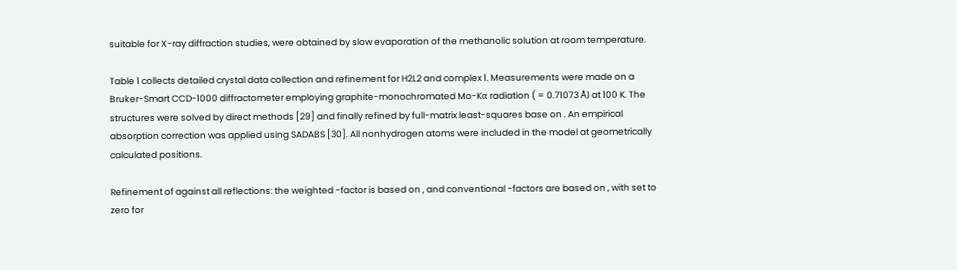suitable for X-ray diffraction studies, were obtained by slow evaporation of the methanolic solution at room temperature.

Table 1 collects detailed crystal data collection and refinement for H2L2 and complex 1. Measurements were made on a Bruker-Smart CCD-1000 diffractometer employing graphite-monochromated Mo-Kα radiation ( = 0.71073 Å) at 100 K. The structures were solved by direct methods [29] and finally refined by full-matrix least-squares base on . An empirical absorption correction was applied using SADABS [30]. All nonhydrogen atoms were included in the model at geometrically calculated positions.

Refinement of against all reflections: the weighted -factor is based on , and conventional -factors are based on , with set to zero for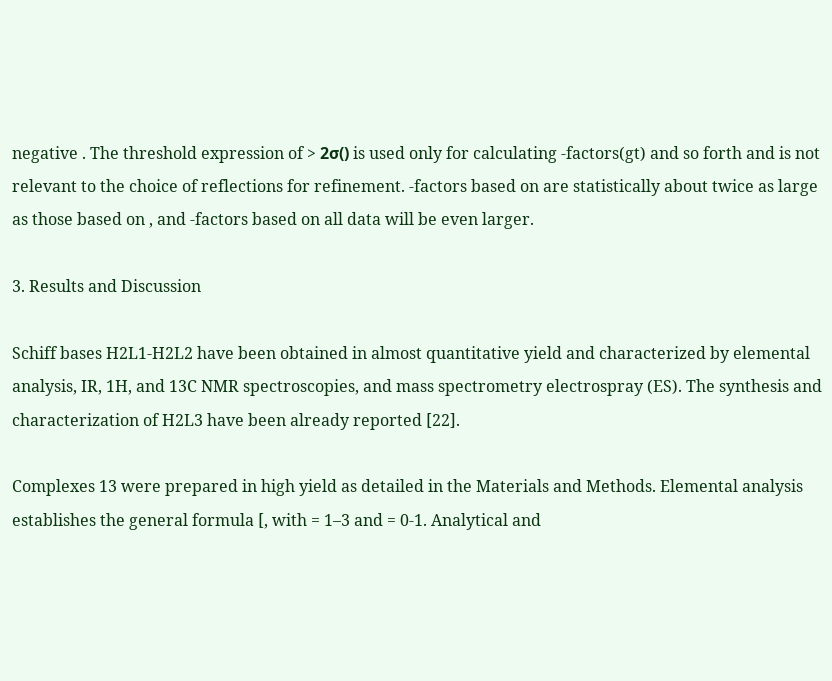negative . The threshold expression of > 2σ() is used only for calculating -factors(gt) and so forth and is not relevant to the choice of reflections for refinement. -factors based on are statistically about twice as large as those based on , and -factors based on all data will be even larger.

3. Results and Discussion

Schiff bases H2L1-H2L2 have been obtained in almost quantitative yield and characterized by elemental analysis, IR, 1H, and 13C NMR spectroscopies, and mass spectrometry electrospray (ES). The synthesis and characterization of H2L3 have been already reported [22].

Complexes 13 were prepared in high yield as detailed in the Materials and Methods. Elemental analysis establishes the general formula [, with = 1–3 and = 0-1. Analytical and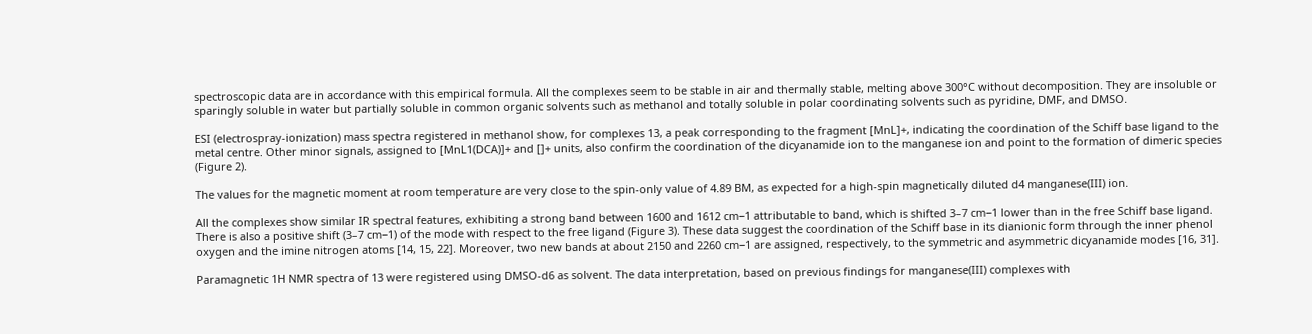spectroscopic data are in accordance with this empirical formula. All the complexes seem to be stable in air and thermally stable, melting above 300°C without decomposition. They are insoluble or sparingly soluble in water but partially soluble in common organic solvents such as methanol and totally soluble in polar coordinating solvents such as pyridine, DMF, and DMSO.

ESI (electrospray-ionization) mass spectra registered in methanol show, for complexes 13, a peak corresponding to the fragment [MnL]+, indicating the coordination of the Schiff base ligand to the metal centre. Other minor signals, assigned to [MnL1(DCA)]+ and []+ units, also confirm the coordination of the dicyanamide ion to the manganese ion and point to the formation of dimeric species (Figure 2).

The values for the magnetic moment at room temperature are very close to the spin-only value of 4.89 BM, as expected for a high-spin magnetically diluted d4 manganese(III) ion.

All the complexes show similar IR spectral features, exhibiting a strong band between 1600 and 1612 cm−1 attributable to band, which is shifted 3–7 cm−1 lower than in the free Schiff base ligand. There is also a positive shift (3–7 cm−1) of the mode with respect to the free ligand (Figure 3). These data suggest the coordination of the Schiff base in its dianionic form through the inner phenol oxygen and the imine nitrogen atoms [14, 15, 22]. Moreover, two new bands at about 2150 and 2260 cm−1 are assigned, respectively, to the symmetric and asymmetric dicyanamide modes [16, 31].

Paramagnetic 1H NMR spectra of 13 were registered using DMSO-d6 as solvent. The data interpretation, based on previous findings for manganese(III) complexes with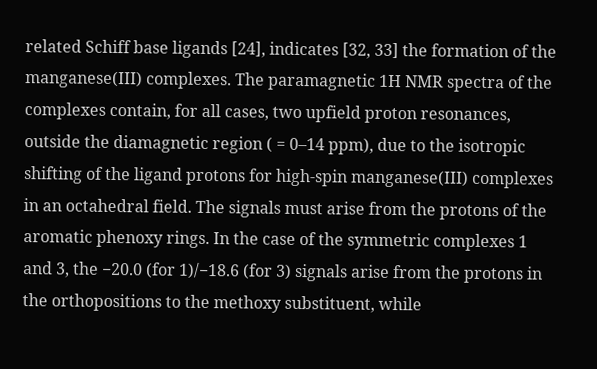related Schiff base ligands [24], indicates [32, 33] the formation of the manganese(III) complexes. The paramagnetic 1H NMR spectra of the complexes contain, for all cases, two upfield proton resonances, outside the diamagnetic region ( = 0–14 ppm), due to the isotropic shifting of the ligand protons for high-spin manganese(III) complexes in an octahedral field. The signals must arise from the protons of the aromatic phenoxy rings. In the case of the symmetric complexes 1 and 3, the −20.0 (for 1)/−18.6 (for 3) signals arise from the protons in the orthopositions to the methoxy substituent, while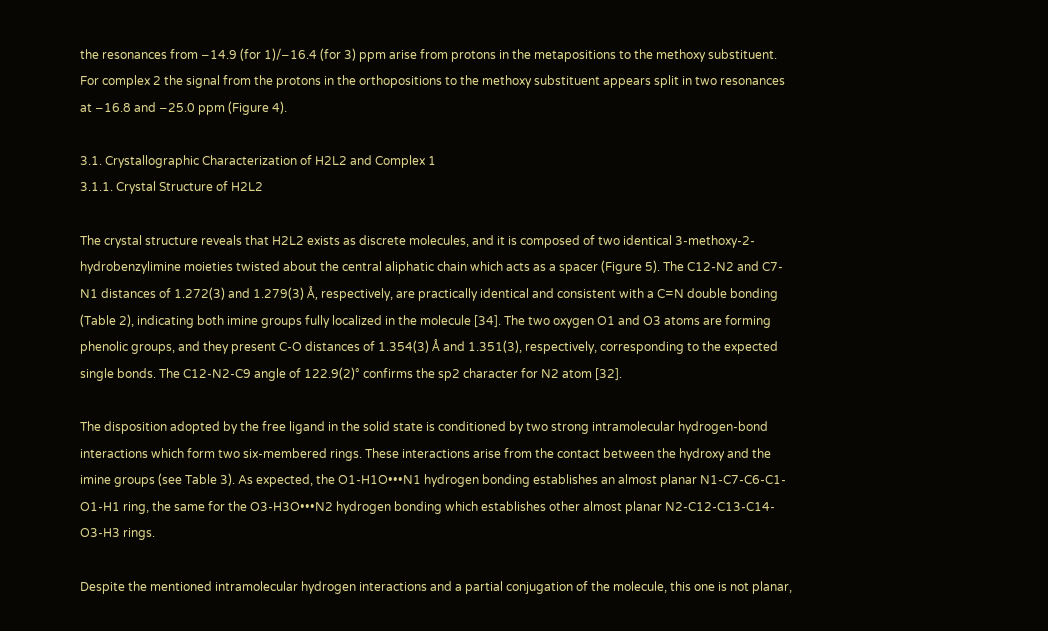the resonances from −14.9 (for 1)/−16.4 (for 3) ppm arise from protons in the metapositions to the methoxy substituent. For complex 2 the signal from the protons in the orthopositions to the methoxy substituent appears split in two resonances at −16.8 and −25.0 ppm (Figure 4).

3.1. Crystallographic Characterization of H2L2 and Complex 1
3.1.1. Crystal Structure of H2L2

The crystal structure reveals that H2L2 exists as discrete molecules, and it is composed of two identical 3-methoxy-2-hydrobenzylimine moieties twisted about the central aliphatic chain which acts as a spacer (Figure 5). The C12-N2 and C7-N1 distances of 1.272(3) and 1.279(3) Å, respectively, are practically identical and consistent with a C=N double bonding (Table 2), indicating both imine groups fully localized in the molecule [34]. The two oxygen O1 and O3 atoms are forming phenolic groups, and they present C-O distances of 1.354(3) Å and 1.351(3), respectively, corresponding to the expected single bonds. The C12-N2-C9 angle of 122.9(2)° confirms the sp2 character for N2 atom [32].

The disposition adopted by the free ligand in the solid state is conditioned by two strong intramolecular hydrogen-bond interactions which form two six-membered rings. These interactions arise from the contact between the hydroxy and the imine groups (see Table 3). As expected, the O1-H1O•••N1 hydrogen bonding establishes an almost planar N1-C7-C6-C1-O1-H1 ring, the same for the O3-H3O•••N2 hydrogen bonding which establishes other almost planar N2-C12-C13-C14-O3-H3 rings.

Despite the mentioned intramolecular hydrogen interactions and a partial conjugation of the molecule, this one is not planar,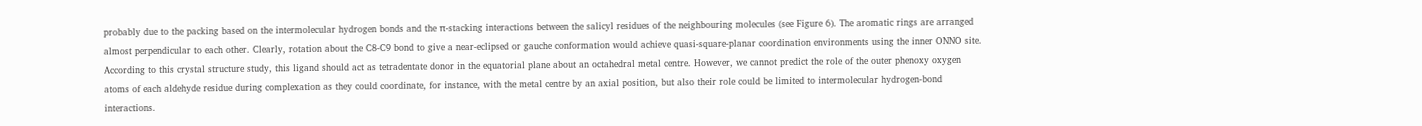probably due to the packing based on the intermolecular hydrogen bonds and the π-stacking interactions between the salicyl residues of the neighbouring molecules (see Figure 6). The aromatic rings are arranged almost perpendicular to each other. Clearly, rotation about the C8-C9 bond to give a near-eclipsed or gauche conformation would achieve quasi-square-planar coordination environments using the inner ONNO site. According to this crystal structure study, this ligand should act as tetradentate donor in the equatorial plane about an octahedral metal centre. However, we cannot predict the role of the outer phenoxy oxygen atoms of each aldehyde residue during complexation as they could coordinate, for instance, with the metal centre by an axial position, but also their role could be limited to intermolecular hydrogen-bond interactions.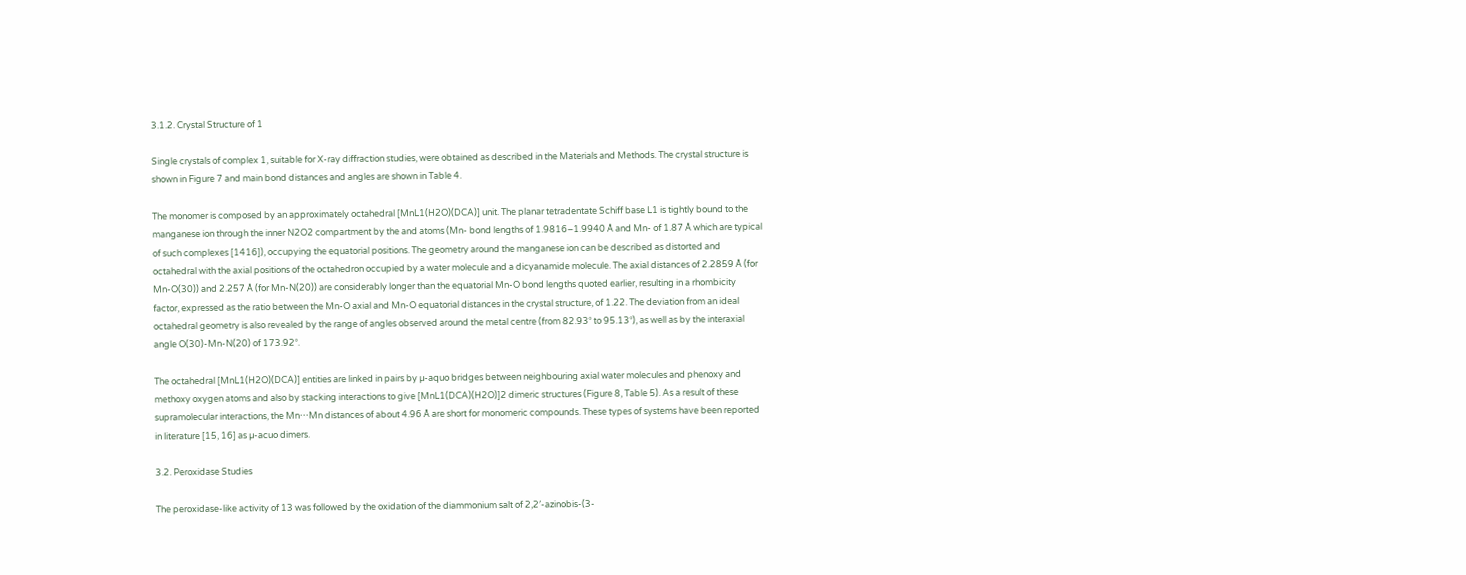3.1.2. Crystal Structure of 1

Single crystals of complex 1, suitable for X-ray diffraction studies, were obtained as described in the Materials and Methods. The crystal structure is shown in Figure 7 and main bond distances and angles are shown in Table 4.

The monomer is composed by an approximately octahedral [MnL1(H2O)(DCA)] unit. The planar tetradentate Schiff base L1 is tightly bound to the manganese ion through the inner N2O2 compartment by the and atoms (Mn- bond lengths of 1.9816–1.9940 Å and Mn- of 1.87 Å which are typical of such complexes [1416]), occupying the equatorial positions. The geometry around the manganese ion can be described as distorted and octahedral with the axial positions of the octahedron occupied by a water molecule and a dicyanamide molecule. The axial distances of 2.2859 Å (for Mn-O(30)) and 2.257 Å (for Mn-N(20)) are considerably longer than the equatorial Mn-O bond lengths quoted earlier, resulting in a rhombicity factor, expressed as the ratio between the Mn-O axial and Mn-O equatorial distances in the crystal structure, of 1.22. The deviation from an ideal octahedral geometry is also revealed by the range of angles observed around the metal centre (from 82.93° to 95.13°), as well as by the interaxial angle O(30)-Mn-N(20) of 173.92°.

The octahedral [MnL1(H2O)(DCA)] entities are linked in pairs by µ-aquo bridges between neighbouring axial water molecules and phenoxy and methoxy oxygen atoms and also by stacking interactions to give [MnL1(DCA)(H2O)]2 dimeric structures (Figure 8, Table 5). As a result of these supramolecular interactions, the Mn⋯Mn distances of about 4.96 Å are short for monomeric compounds. These types of systems have been reported in literature [15, 16] as µ-acuo dimers.

3.2. Peroxidase Studies

The peroxidase-like activity of 13 was followed by the oxidation of the diammonium salt of 2,2′-azinobis-(3-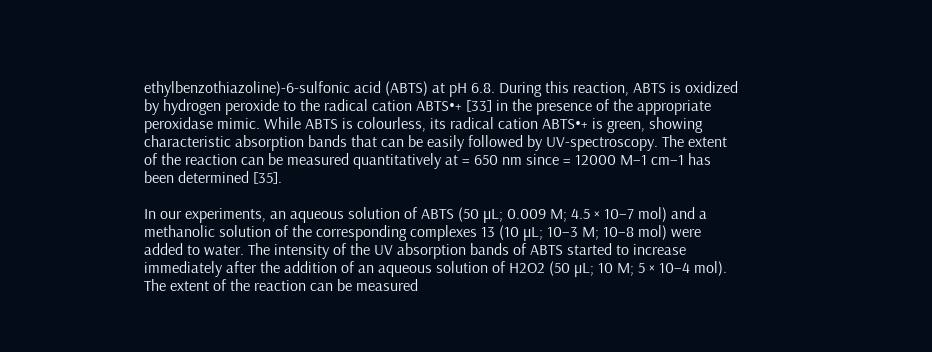ethylbenzothiazoline)-6-sulfonic acid (ABTS) at pH 6.8. During this reaction, ABTS is oxidized by hydrogen peroxide to the radical cation ABTS•+ [33] in the presence of the appropriate peroxidase mimic. While ABTS is colourless, its radical cation ABTS•+ is green, showing characteristic absorption bands that can be easily followed by UV-spectroscopy. The extent of the reaction can be measured quantitatively at = 650 nm since = 12000 M−1 cm−1 has been determined [35].

In our experiments, an aqueous solution of ABTS (50 µL; 0.009 M; 4.5 × 10−7 mol) and a methanolic solution of the corresponding complexes 13 (10 µL; 10−3 M; 10−8 mol) were added to water. The intensity of the UV absorption bands of ABTS started to increase immediately after the addition of an aqueous solution of H2O2 (50 µL; 10 M; 5 × 10−4 mol). The extent of the reaction can be measured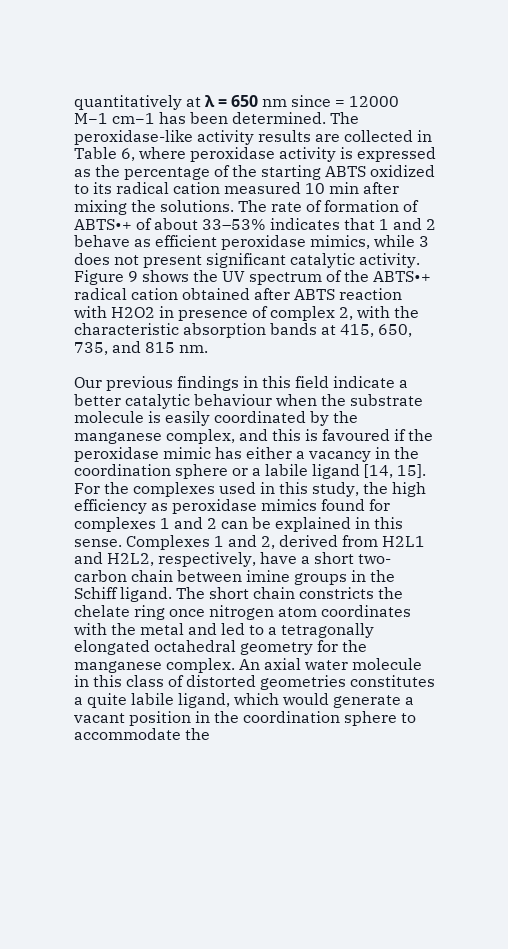quantitatively at λ = 650 nm since = 12000 M−1 cm−1 has been determined. The peroxidase-like activity results are collected in Table 6, where peroxidase activity is expressed as the percentage of the starting ABTS oxidized to its radical cation measured 10 min after mixing the solutions. The rate of formation of ABTS•+ of about 33–53% indicates that 1 and 2 behave as efficient peroxidase mimics, while 3 does not present significant catalytic activity. Figure 9 shows the UV spectrum of the ABTS•+ radical cation obtained after ABTS reaction with H2O2 in presence of complex 2, with the characteristic absorption bands at 415, 650, 735, and 815 nm.

Our previous findings in this field indicate a better catalytic behaviour when the substrate molecule is easily coordinated by the manganese complex, and this is favoured if the peroxidase mimic has either a vacancy in the coordination sphere or a labile ligand [14, 15]. For the complexes used in this study, the high efficiency as peroxidase mimics found for complexes 1 and 2 can be explained in this sense. Complexes 1 and 2, derived from H2L1 and H2L2, respectively, have a short two-carbon chain between imine groups in the Schiff ligand. The short chain constricts the chelate ring once nitrogen atom coordinates with the metal and led to a tetragonally elongated octahedral geometry for the manganese complex. An axial water molecule in this class of distorted geometries constitutes a quite labile ligand, which would generate a vacant position in the coordination sphere to accommodate the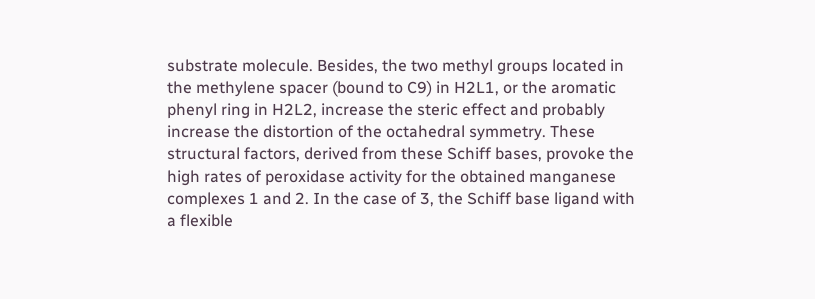substrate molecule. Besides, the two methyl groups located in the methylene spacer (bound to C9) in H2L1, or the aromatic phenyl ring in H2L2, increase the steric effect and probably increase the distortion of the octahedral symmetry. These structural factors, derived from these Schiff bases, provoke the high rates of peroxidase activity for the obtained manganese complexes 1 and 2. In the case of 3, the Schiff base ligand with a flexible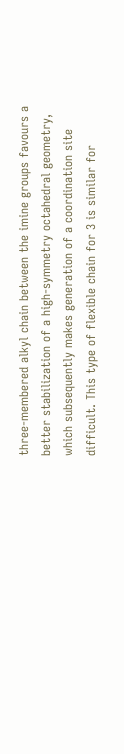three-membered alkyl chain between the imine groups favours a better stabilization of a high-symmetry octahedral geometry, which subsequently makes generation of a coordination site difficult. This type of flexible chain for 3 is similar for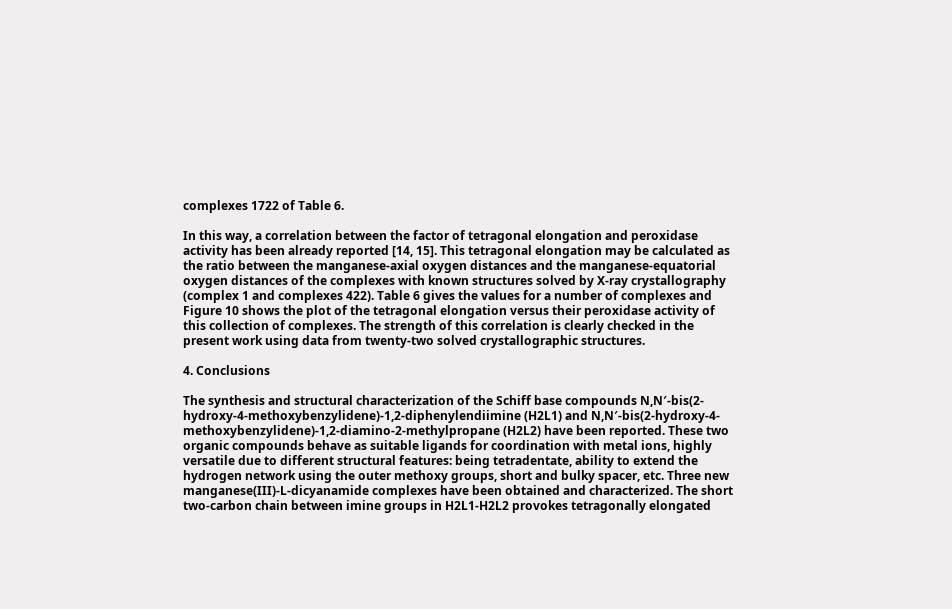complexes 1722 of Table 6.

In this way, a correlation between the factor of tetragonal elongation and peroxidase activity has been already reported [14, 15]. This tetragonal elongation may be calculated as the ratio between the manganese-axial oxygen distances and the manganese-equatorial oxygen distances of the complexes with known structures solved by X-ray crystallography (complex 1 and complexes 422). Table 6 gives the values for a number of complexes and Figure 10 shows the plot of the tetragonal elongation versus their peroxidase activity of this collection of complexes. The strength of this correlation is clearly checked in the present work using data from twenty-two solved crystallographic structures.

4. Conclusions

The synthesis and structural characterization of the Schiff base compounds N,N′-bis(2-hydroxy-4-methoxybenzylidene)-1,2-diphenylendiimine (H2L1) and N,N′-bis(2-hydroxy-4-methoxybenzylidene)-1,2-diamino-2-methylpropane (H2L2) have been reported. These two organic compounds behave as suitable ligands for coordination with metal ions, highly versatile due to different structural features: being tetradentate, ability to extend the hydrogen network using the outer methoxy groups, short and bulky spacer, etc. Three new manganese(III)-L-dicyanamide complexes have been obtained and characterized. The short two-carbon chain between imine groups in H2L1-H2L2 provokes tetragonally elongated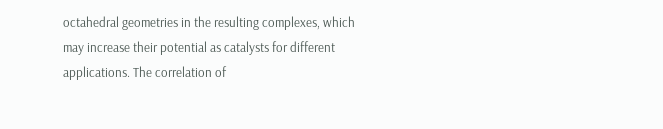octahedral geometries in the resulting complexes, which may increase their potential as catalysts for different applications. The correlation of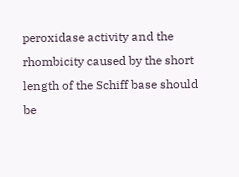peroxidase activity and the rhombicity caused by the short length of the Schiff base should be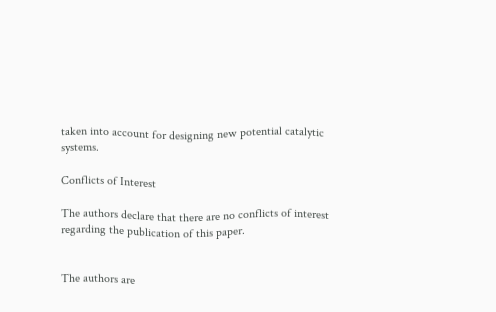taken into account for designing new potential catalytic systems.

Conflicts of Interest

The authors declare that there are no conflicts of interest regarding the publication of this paper.


The authors are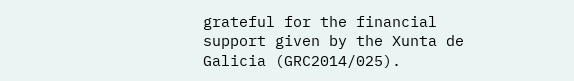grateful for the financial support given by the Xunta de Galicia (GRC2014/025).